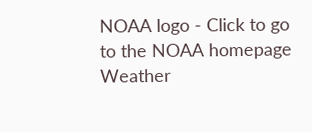NOAA logo - Click to go to the NOAA homepage Weather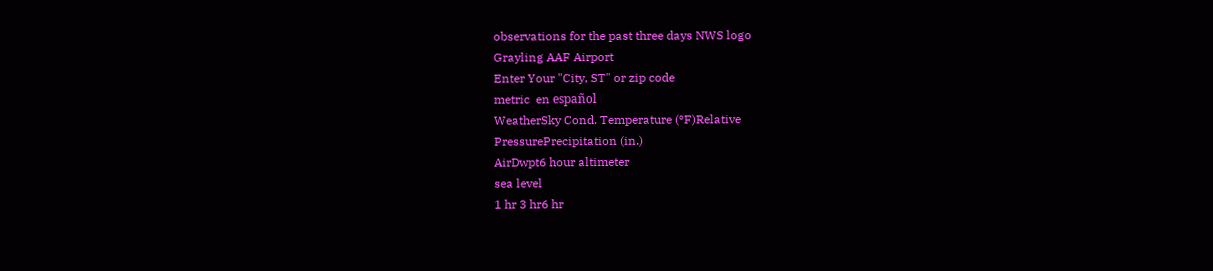observations for the past three days NWS logo
Grayling AAF Airport
Enter Your "City, ST" or zip code
metric  en español
WeatherSky Cond. Temperature (ºF)Relative
PressurePrecipitation (in.)
AirDwpt6 hour altimeter
sea level
1 hr 3 hr6 hr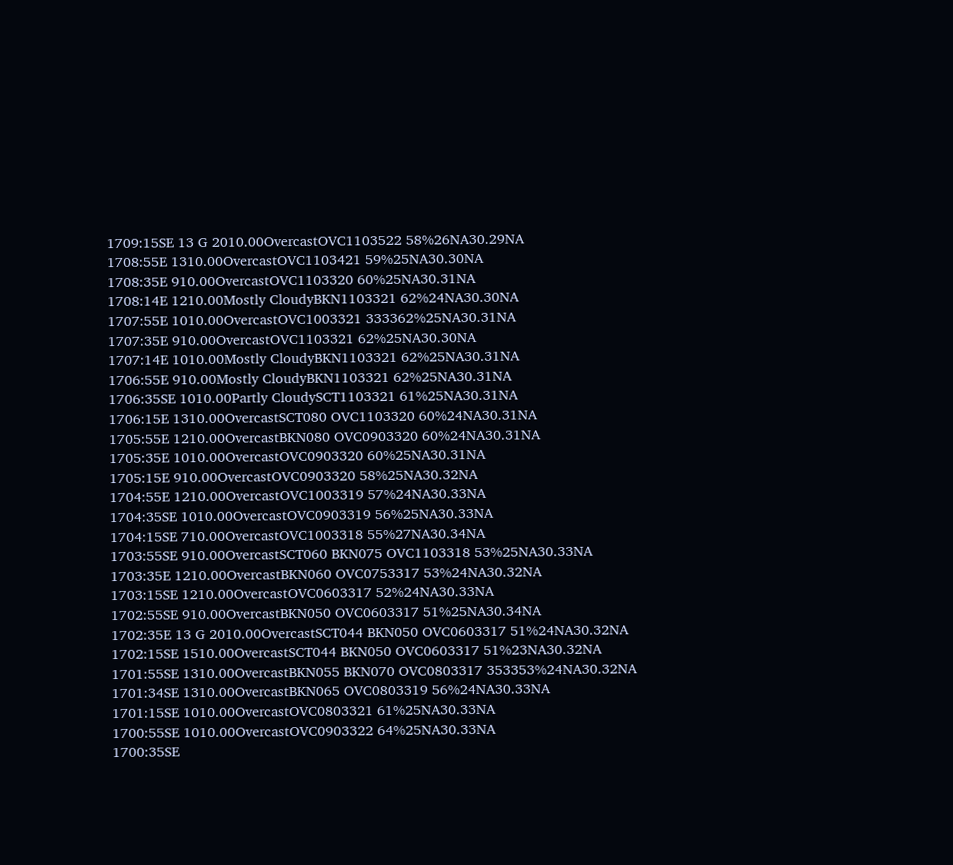1709:15SE 13 G 2010.00OvercastOVC1103522 58%26NA30.29NA
1708:55E 1310.00OvercastOVC1103421 59%25NA30.30NA
1708:35E 910.00OvercastOVC1103320 60%25NA30.31NA
1708:14E 1210.00Mostly CloudyBKN1103321 62%24NA30.30NA
1707:55E 1010.00OvercastOVC1003321 333362%25NA30.31NA
1707:35E 910.00OvercastOVC1103321 62%25NA30.30NA
1707:14E 1010.00Mostly CloudyBKN1103321 62%25NA30.31NA
1706:55E 910.00Mostly CloudyBKN1103321 62%25NA30.31NA
1706:35SE 1010.00Partly CloudySCT1103321 61%25NA30.31NA
1706:15E 1310.00OvercastSCT080 OVC1103320 60%24NA30.31NA
1705:55E 1210.00OvercastBKN080 OVC0903320 60%24NA30.31NA
1705:35E 1010.00OvercastOVC0903320 60%25NA30.31NA
1705:15E 910.00OvercastOVC0903320 58%25NA30.32NA
1704:55E 1210.00OvercastOVC1003319 57%24NA30.33NA
1704:35SE 1010.00OvercastOVC0903319 56%25NA30.33NA
1704:15SE 710.00OvercastOVC1003318 55%27NA30.34NA
1703:55SE 910.00OvercastSCT060 BKN075 OVC1103318 53%25NA30.33NA
1703:35E 1210.00OvercastBKN060 OVC0753317 53%24NA30.32NA
1703:15SE 1210.00OvercastOVC0603317 52%24NA30.33NA
1702:55SE 910.00OvercastBKN050 OVC0603317 51%25NA30.34NA
1702:35E 13 G 2010.00OvercastSCT044 BKN050 OVC0603317 51%24NA30.32NA
1702:15SE 1510.00OvercastSCT044 BKN050 OVC0603317 51%23NA30.32NA
1701:55SE 1310.00OvercastBKN055 BKN070 OVC0803317 353353%24NA30.32NA
1701:34SE 1310.00OvercastBKN065 OVC0803319 56%24NA30.33NA
1701:15SE 1010.00OvercastOVC0803321 61%25NA30.33NA
1700:55SE 1010.00OvercastOVC0903322 64%25NA30.33NA
1700:35SE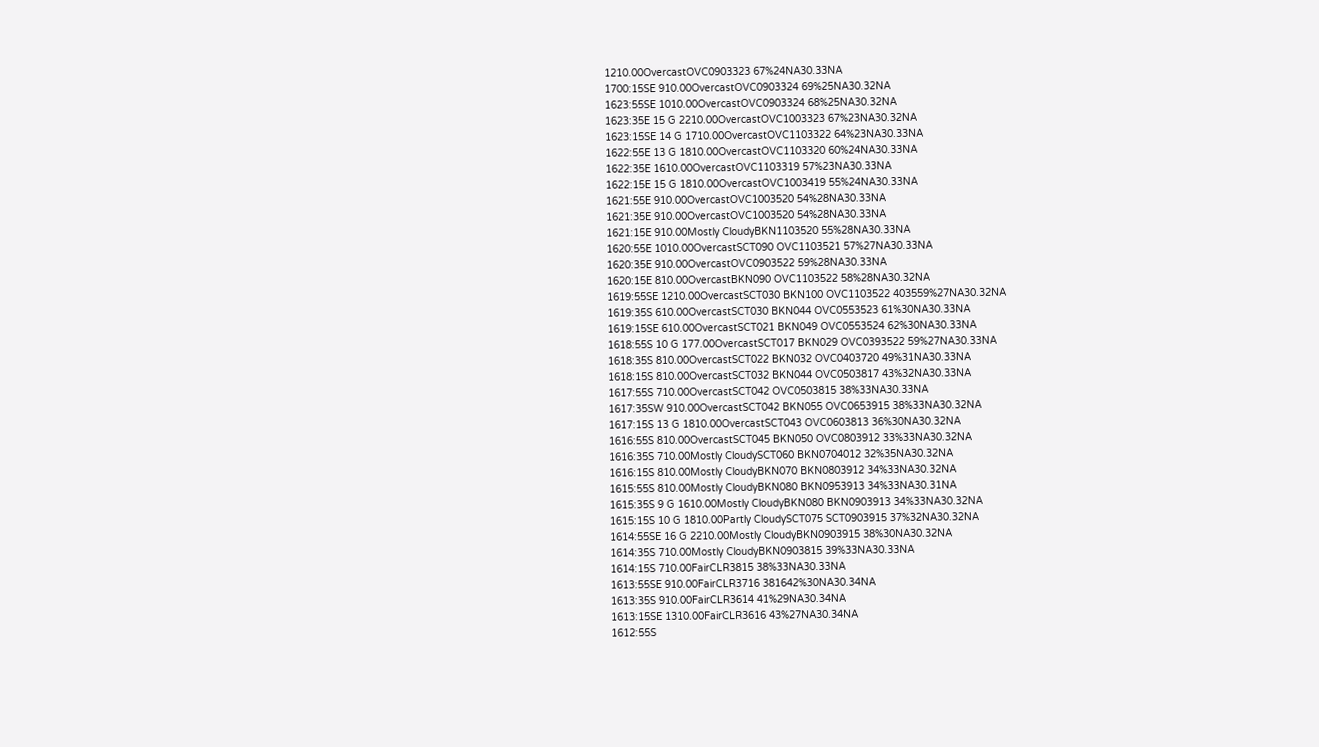1210.00OvercastOVC0903323 67%24NA30.33NA
1700:15SE 910.00OvercastOVC0903324 69%25NA30.32NA
1623:55SE 1010.00OvercastOVC0903324 68%25NA30.32NA
1623:35E 15 G 2210.00OvercastOVC1003323 67%23NA30.32NA
1623:15SE 14 G 1710.00OvercastOVC1103322 64%23NA30.33NA
1622:55E 13 G 1810.00OvercastOVC1103320 60%24NA30.33NA
1622:35E 1610.00OvercastOVC1103319 57%23NA30.33NA
1622:15E 15 G 1810.00OvercastOVC1003419 55%24NA30.33NA
1621:55E 910.00OvercastOVC1003520 54%28NA30.33NA
1621:35E 910.00OvercastOVC1003520 54%28NA30.33NA
1621:15E 910.00Mostly CloudyBKN1103520 55%28NA30.33NA
1620:55E 1010.00OvercastSCT090 OVC1103521 57%27NA30.33NA
1620:35E 910.00OvercastOVC0903522 59%28NA30.33NA
1620:15E 810.00OvercastBKN090 OVC1103522 58%28NA30.32NA
1619:55SE 1210.00OvercastSCT030 BKN100 OVC1103522 403559%27NA30.32NA
1619:35S 610.00OvercastSCT030 BKN044 OVC0553523 61%30NA30.33NA
1619:15SE 610.00OvercastSCT021 BKN049 OVC0553524 62%30NA30.33NA
1618:55S 10 G 177.00OvercastSCT017 BKN029 OVC0393522 59%27NA30.33NA
1618:35S 810.00OvercastSCT022 BKN032 OVC0403720 49%31NA30.33NA
1618:15S 810.00OvercastSCT032 BKN044 OVC0503817 43%32NA30.33NA
1617:55S 710.00OvercastSCT042 OVC0503815 38%33NA30.33NA
1617:35SW 910.00OvercastSCT042 BKN055 OVC0653915 38%33NA30.32NA
1617:15S 13 G 1810.00OvercastSCT043 OVC0603813 36%30NA30.32NA
1616:55S 810.00OvercastSCT045 BKN050 OVC0803912 33%33NA30.32NA
1616:35S 710.00Mostly CloudySCT060 BKN0704012 32%35NA30.32NA
1616:15S 810.00Mostly CloudyBKN070 BKN0803912 34%33NA30.32NA
1615:55S 810.00Mostly CloudyBKN080 BKN0953913 34%33NA30.31NA
1615:35S 9 G 1610.00Mostly CloudyBKN080 BKN0903913 34%33NA30.32NA
1615:15S 10 G 1810.00Partly CloudySCT075 SCT0903915 37%32NA30.32NA
1614:55SE 16 G 2210.00Mostly CloudyBKN0903915 38%30NA30.32NA
1614:35S 710.00Mostly CloudyBKN0903815 39%33NA30.33NA
1614:15S 710.00FairCLR3815 38%33NA30.33NA
1613:55SE 910.00FairCLR3716 381642%30NA30.34NA
1613:35S 910.00FairCLR3614 41%29NA30.34NA
1613:15SE 1310.00FairCLR3616 43%27NA30.34NA
1612:55S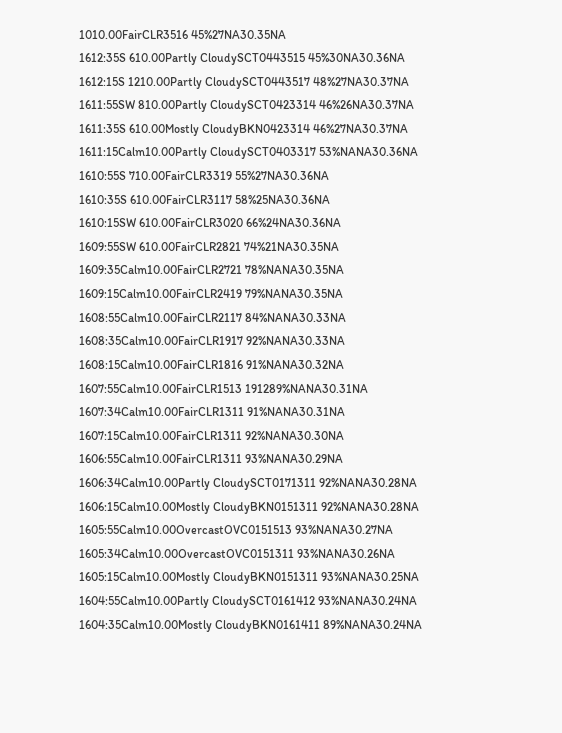1010.00FairCLR3516 45%27NA30.35NA
1612:35S 610.00Partly CloudySCT0443515 45%30NA30.36NA
1612:15S 1210.00Partly CloudySCT0443517 48%27NA30.37NA
1611:55SW 810.00Partly CloudySCT0423314 46%26NA30.37NA
1611:35S 610.00Mostly CloudyBKN0423314 46%27NA30.37NA
1611:15Calm10.00Partly CloudySCT0403317 53%NANA30.36NA
1610:55S 710.00FairCLR3319 55%27NA30.36NA
1610:35S 610.00FairCLR3117 58%25NA30.36NA
1610:15SW 610.00FairCLR3020 66%24NA30.36NA
1609:55SW 610.00FairCLR2821 74%21NA30.35NA
1609:35Calm10.00FairCLR2721 78%NANA30.35NA
1609:15Calm10.00FairCLR2419 79%NANA30.35NA
1608:55Calm10.00FairCLR2117 84%NANA30.33NA
1608:35Calm10.00FairCLR1917 92%NANA30.33NA
1608:15Calm10.00FairCLR1816 91%NANA30.32NA
1607:55Calm10.00FairCLR1513 191289%NANA30.31NA
1607:34Calm10.00FairCLR1311 91%NANA30.31NA
1607:15Calm10.00FairCLR1311 92%NANA30.30NA
1606:55Calm10.00FairCLR1311 93%NANA30.29NA
1606:34Calm10.00Partly CloudySCT0171311 92%NANA30.28NA
1606:15Calm10.00Mostly CloudyBKN0151311 92%NANA30.28NA
1605:55Calm10.00OvercastOVC0151513 93%NANA30.27NA
1605:34Calm10.00OvercastOVC0151311 93%NANA30.26NA
1605:15Calm10.00Mostly CloudyBKN0151311 93%NANA30.25NA
1604:55Calm10.00Partly CloudySCT0161412 93%NANA30.24NA
1604:35Calm10.00Mostly CloudyBKN0161411 89%NANA30.24NA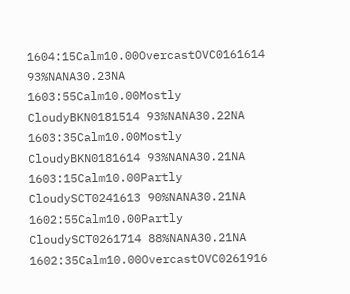1604:15Calm10.00OvercastOVC0161614 93%NANA30.23NA
1603:55Calm10.00Mostly CloudyBKN0181514 93%NANA30.22NA
1603:35Calm10.00Mostly CloudyBKN0181614 93%NANA30.21NA
1603:15Calm10.00Partly CloudySCT0241613 90%NANA30.21NA
1602:55Calm10.00Partly CloudySCT0261714 88%NANA30.21NA
1602:35Calm10.00OvercastOVC0261916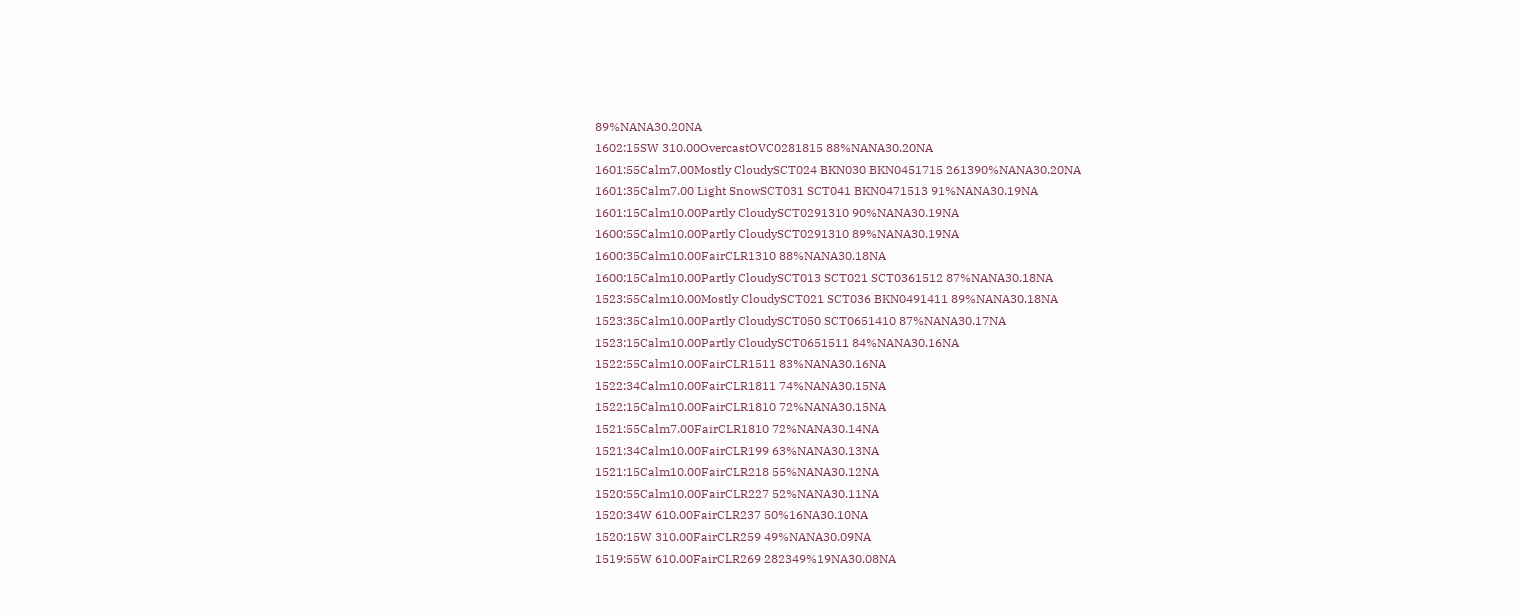89%NANA30.20NA
1602:15SW 310.00OvercastOVC0281815 88%NANA30.20NA
1601:55Calm7.00Mostly CloudySCT024 BKN030 BKN0451715 261390%NANA30.20NA
1601:35Calm7.00 Light SnowSCT031 SCT041 BKN0471513 91%NANA30.19NA
1601:15Calm10.00Partly CloudySCT0291310 90%NANA30.19NA
1600:55Calm10.00Partly CloudySCT0291310 89%NANA30.19NA
1600:35Calm10.00FairCLR1310 88%NANA30.18NA
1600:15Calm10.00Partly CloudySCT013 SCT021 SCT0361512 87%NANA30.18NA
1523:55Calm10.00Mostly CloudySCT021 SCT036 BKN0491411 89%NANA30.18NA
1523:35Calm10.00Partly CloudySCT050 SCT0651410 87%NANA30.17NA
1523:15Calm10.00Partly CloudySCT0651511 84%NANA30.16NA
1522:55Calm10.00FairCLR1511 83%NANA30.16NA
1522:34Calm10.00FairCLR1811 74%NANA30.15NA
1522:15Calm10.00FairCLR1810 72%NANA30.15NA
1521:55Calm7.00FairCLR1810 72%NANA30.14NA
1521:34Calm10.00FairCLR199 63%NANA30.13NA
1521:15Calm10.00FairCLR218 55%NANA30.12NA
1520:55Calm10.00FairCLR227 52%NANA30.11NA
1520:34W 610.00FairCLR237 50%16NA30.10NA
1520:15W 310.00FairCLR259 49%NANA30.09NA
1519:55W 610.00FairCLR269 282349%19NA30.08NA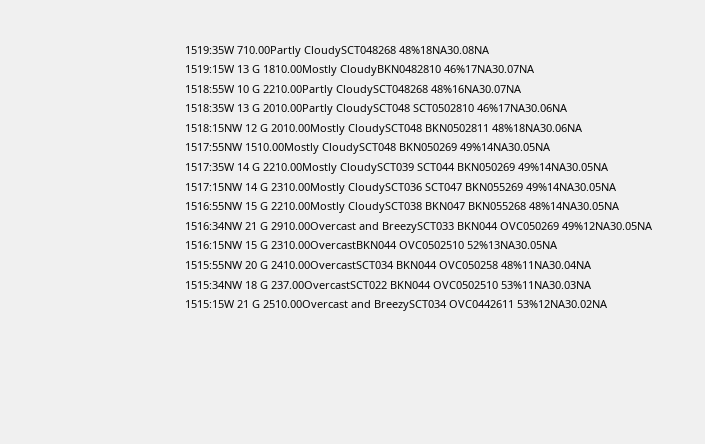1519:35W 710.00Partly CloudySCT048268 48%18NA30.08NA
1519:15W 13 G 1810.00Mostly CloudyBKN0482810 46%17NA30.07NA
1518:55W 10 G 2210.00Partly CloudySCT048268 48%16NA30.07NA
1518:35W 13 G 2010.00Partly CloudySCT048 SCT0502810 46%17NA30.06NA
1518:15NW 12 G 2010.00Mostly CloudySCT048 BKN0502811 48%18NA30.06NA
1517:55NW 1510.00Mostly CloudySCT048 BKN050269 49%14NA30.05NA
1517:35W 14 G 2210.00Mostly CloudySCT039 SCT044 BKN050269 49%14NA30.05NA
1517:15NW 14 G 2310.00Mostly CloudySCT036 SCT047 BKN055269 49%14NA30.05NA
1516:55NW 15 G 2210.00Mostly CloudySCT038 BKN047 BKN055268 48%14NA30.05NA
1516:34NW 21 G 2910.00Overcast and BreezySCT033 BKN044 OVC050269 49%12NA30.05NA
1516:15NW 15 G 2310.00OvercastBKN044 OVC0502510 52%13NA30.05NA
1515:55NW 20 G 2410.00OvercastSCT034 BKN044 OVC050258 48%11NA30.04NA
1515:34NW 18 G 237.00OvercastSCT022 BKN044 OVC0502510 53%11NA30.03NA
1515:15W 21 G 2510.00Overcast and BreezySCT034 OVC0442611 53%12NA30.02NA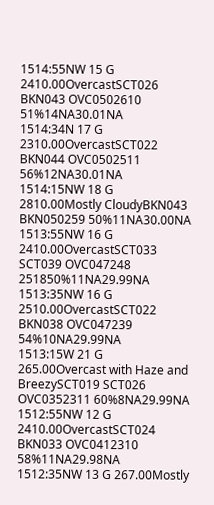1514:55NW 15 G 2410.00OvercastSCT026 BKN043 OVC0502610 51%14NA30.01NA
1514:34N 17 G 2310.00OvercastSCT022 BKN044 OVC0502511 56%12NA30.01NA
1514:15NW 18 G 2810.00Mostly CloudyBKN043 BKN050259 50%11NA30.00NA
1513:55NW 16 G 2410.00OvercastSCT033 SCT039 OVC047248 251850%11NA29.99NA
1513:35NW 16 G 2510.00OvercastSCT022 BKN038 OVC047239 54%10NA29.99NA
1513:15W 21 G 265.00Overcast with Haze and BreezySCT019 SCT026 OVC0352311 60%8NA29.99NA
1512:55NW 12 G 2410.00OvercastSCT024 BKN033 OVC0412310 58%11NA29.98NA
1512:35NW 13 G 267.00Mostly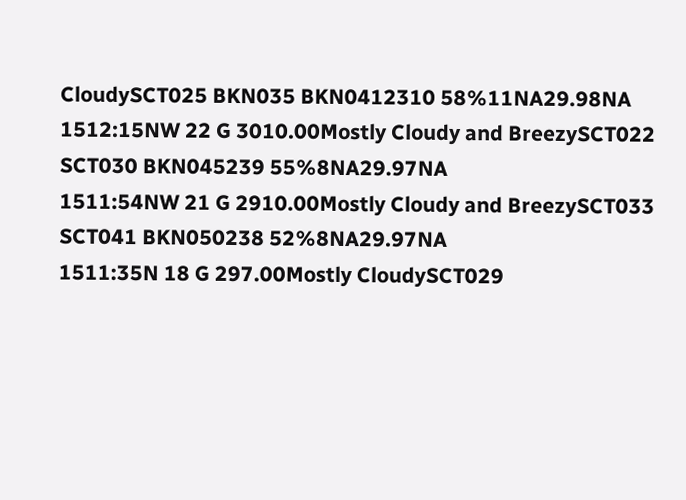CloudySCT025 BKN035 BKN0412310 58%11NA29.98NA
1512:15NW 22 G 3010.00Mostly Cloudy and BreezySCT022 SCT030 BKN045239 55%8NA29.97NA
1511:54NW 21 G 2910.00Mostly Cloudy and BreezySCT033 SCT041 BKN050238 52%8NA29.97NA
1511:35N 18 G 297.00Mostly CloudySCT029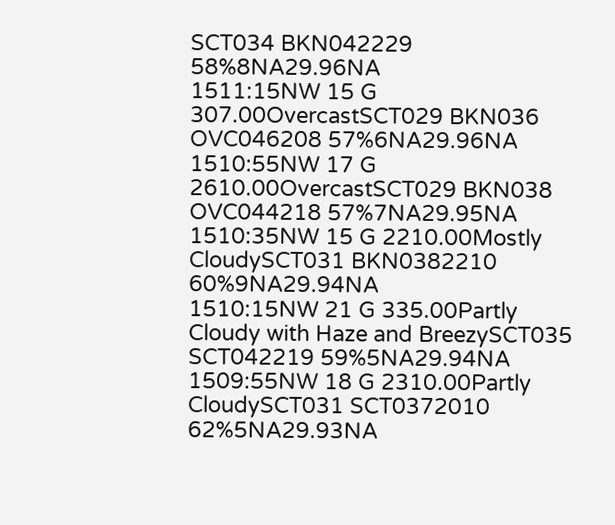SCT034 BKN042229 58%8NA29.96NA
1511:15NW 15 G 307.00OvercastSCT029 BKN036 OVC046208 57%6NA29.96NA
1510:55NW 17 G 2610.00OvercastSCT029 BKN038 OVC044218 57%7NA29.95NA
1510:35NW 15 G 2210.00Mostly CloudySCT031 BKN0382210 60%9NA29.94NA
1510:15NW 21 G 335.00Partly Cloudy with Haze and BreezySCT035 SCT042219 59%5NA29.94NA
1509:55NW 18 G 2310.00Partly CloudySCT031 SCT0372010 62%5NA29.93NA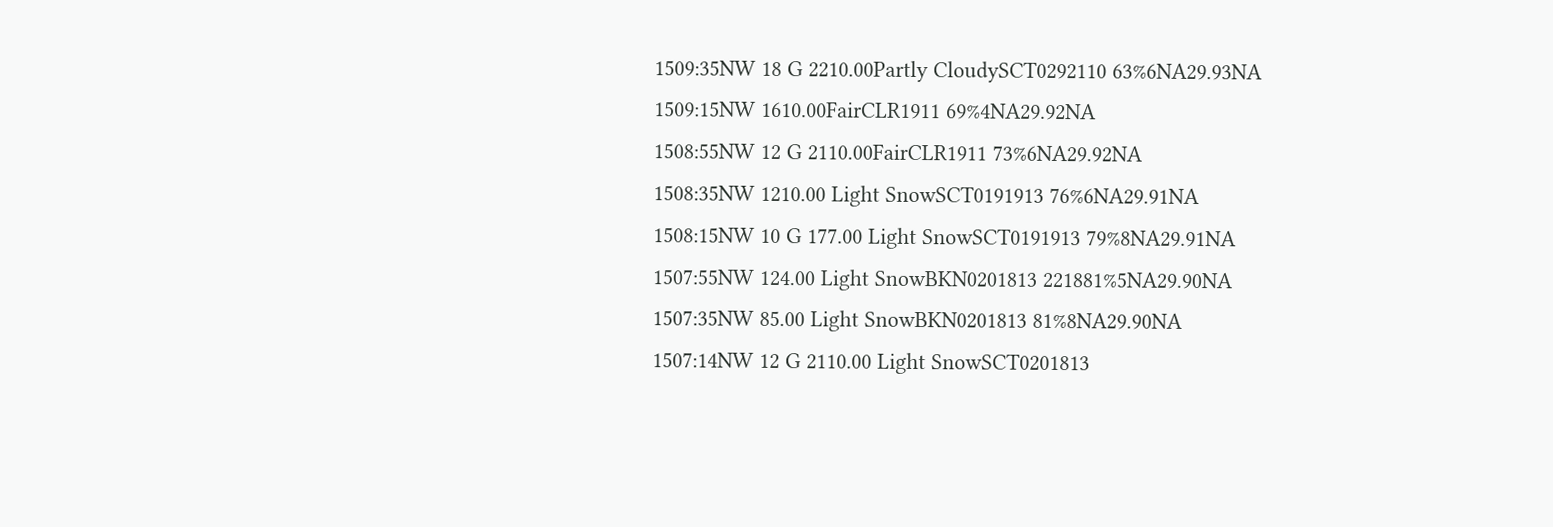1509:35NW 18 G 2210.00Partly CloudySCT0292110 63%6NA29.93NA
1509:15NW 1610.00FairCLR1911 69%4NA29.92NA
1508:55NW 12 G 2110.00FairCLR1911 73%6NA29.92NA
1508:35NW 1210.00 Light SnowSCT0191913 76%6NA29.91NA
1508:15NW 10 G 177.00 Light SnowSCT0191913 79%8NA29.91NA
1507:55NW 124.00 Light SnowBKN0201813 221881%5NA29.90NA
1507:35NW 85.00 Light SnowBKN0201813 81%8NA29.90NA
1507:14NW 12 G 2110.00 Light SnowSCT0201813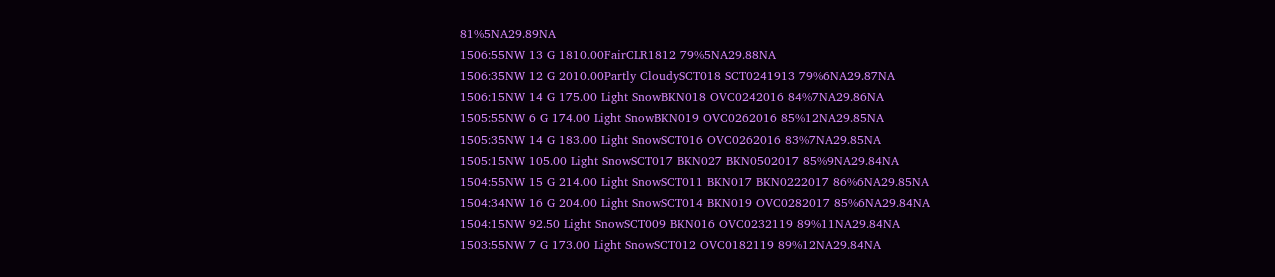81%5NA29.89NA
1506:55NW 13 G 1810.00FairCLR1812 79%5NA29.88NA
1506:35NW 12 G 2010.00Partly CloudySCT018 SCT0241913 79%6NA29.87NA
1506:15NW 14 G 175.00 Light SnowBKN018 OVC0242016 84%7NA29.86NA
1505:55NW 6 G 174.00 Light SnowBKN019 OVC0262016 85%12NA29.85NA
1505:35NW 14 G 183.00 Light SnowSCT016 OVC0262016 83%7NA29.85NA
1505:15NW 105.00 Light SnowSCT017 BKN027 BKN0502017 85%9NA29.84NA
1504:55NW 15 G 214.00 Light SnowSCT011 BKN017 BKN0222017 86%6NA29.85NA
1504:34NW 16 G 204.00 Light SnowSCT014 BKN019 OVC0282017 85%6NA29.84NA
1504:15NW 92.50 Light SnowSCT009 BKN016 OVC0232119 89%11NA29.84NA
1503:55NW 7 G 173.00 Light SnowSCT012 OVC0182119 89%12NA29.84NA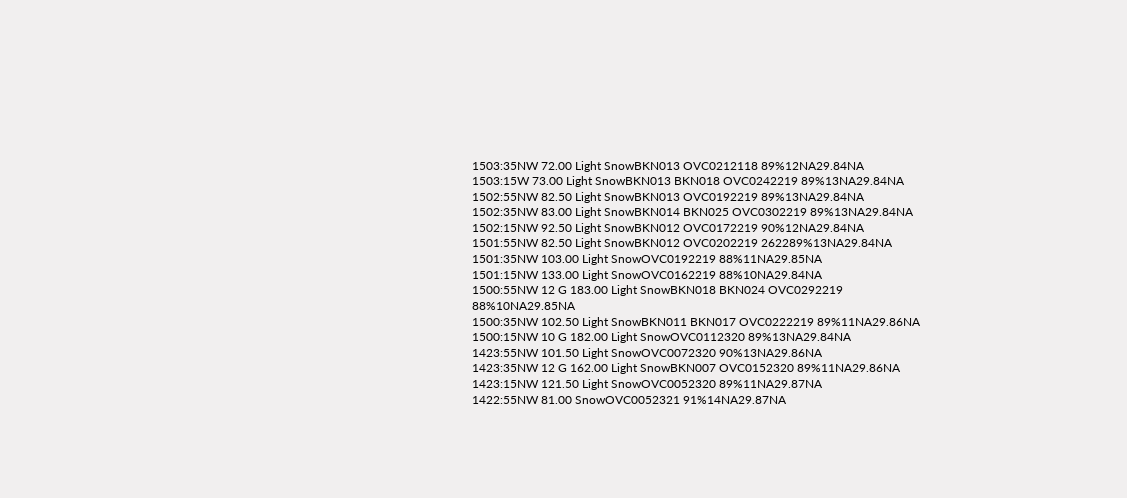1503:35NW 72.00 Light SnowBKN013 OVC0212118 89%12NA29.84NA
1503:15W 73.00 Light SnowBKN013 BKN018 OVC0242219 89%13NA29.84NA
1502:55NW 82.50 Light SnowBKN013 OVC0192219 89%13NA29.84NA
1502:35NW 83.00 Light SnowBKN014 BKN025 OVC0302219 89%13NA29.84NA
1502:15NW 92.50 Light SnowBKN012 OVC0172219 90%12NA29.84NA
1501:55NW 82.50 Light SnowBKN012 OVC0202219 262289%13NA29.84NA
1501:35NW 103.00 Light SnowOVC0192219 88%11NA29.85NA
1501:15NW 133.00 Light SnowOVC0162219 88%10NA29.84NA
1500:55NW 12 G 183.00 Light SnowBKN018 BKN024 OVC0292219 88%10NA29.85NA
1500:35NW 102.50 Light SnowBKN011 BKN017 OVC0222219 89%11NA29.86NA
1500:15NW 10 G 182.00 Light SnowOVC0112320 89%13NA29.84NA
1423:55NW 101.50 Light SnowOVC0072320 90%13NA29.86NA
1423:35NW 12 G 162.00 Light SnowBKN007 OVC0152320 89%11NA29.86NA
1423:15NW 121.50 Light SnowOVC0052320 89%11NA29.87NA
1422:55NW 81.00 SnowOVC0052321 91%14NA29.87NA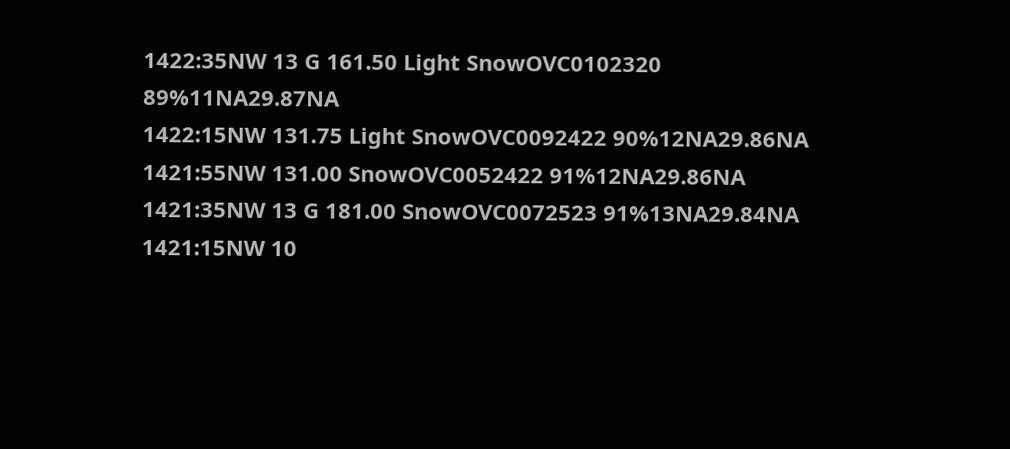1422:35NW 13 G 161.50 Light SnowOVC0102320 89%11NA29.87NA
1422:15NW 131.75 Light SnowOVC0092422 90%12NA29.86NA
1421:55NW 131.00 SnowOVC0052422 91%12NA29.86NA
1421:35NW 13 G 181.00 SnowOVC0072523 91%13NA29.84NA
1421:15NW 10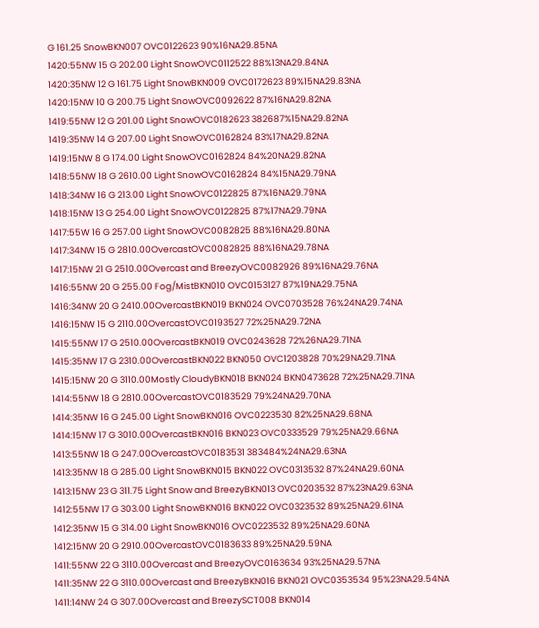G 161.25 SnowBKN007 OVC0122623 90%16NA29.85NA
1420:55NW 15 G 202.00 Light SnowOVC0112522 88%13NA29.84NA
1420:35NW 12 G 161.75 Light SnowBKN009 OVC0172623 89%15NA29.83NA
1420:15NW 10 G 200.75 Light SnowOVC0092622 87%16NA29.82NA
1419:55NW 12 G 201.00 Light SnowOVC0182623 382687%15NA29.82NA
1419:35NW 14 G 207.00 Light SnowOVC0162824 83%17NA29.82NA
1419:15NW 8 G 174.00 Light SnowOVC0162824 84%20NA29.82NA
1418:55NW 18 G 2610.00 Light SnowOVC0162824 84%15NA29.79NA
1418:34NW 16 G 213.00 Light SnowOVC0122825 87%16NA29.79NA
1418:15NW 13 G 254.00 Light SnowOVC0122825 87%17NA29.79NA
1417:55W 16 G 257.00 Light SnowOVC0082825 88%16NA29.80NA
1417:34NW 15 G 2810.00OvercastOVC0082825 88%16NA29.78NA
1417:15NW 21 G 2510.00Overcast and BreezyOVC0082926 89%16NA29.76NA
1416:55NW 20 G 255.00 Fog/MistBKN010 OVC0153127 87%19NA29.75NA
1416:34NW 20 G 2410.00OvercastBKN019 BKN024 OVC0703528 76%24NA29.74NA
1416:15NW 15 G 2110.00OvercastOVC0193527 72%25NA29.72NA
1415:55NW 17 G 2510.00OvercastBKN019 OVC0243628 72%26NA29.71NA
1415:35NW 17 G 2310.00OvercastBKN022 BKN050 OVC1203828 70%29NA29.71NA
1415:15NW 20 G 3110.00Mostly CloudyBKN018 BKN024 BKN0473628 72%25NA29.71NA
1414:55NW 18 G 2810.00OvercastOVC0183529 79%24NA29.70NA
1414:35NW 16 G 245.00 Light SnowBKN016 OVC0223530 82%25NA29.68NA
1414:15NW 17 G 3010.00OvercastBKN016 BKN023 OVC0333529 79%25NA29.66NA
1413:55NW 18 G 247.00OvercastOVC0183531 383484%24NA29.63NA
1413:35NW 18 G 285.00 Light SnowBKN015 BKN022 OVC0313532 87%24NA29.60NA
1413:15NW 23 G 311.75 Light Snow and BreezyBKN013 OVC0203532 87%23NA29.63NA
1412:55NW 17 G 303.00 Light SnowBKN016 BKN022 OVC0323532 89%25NA29.61NA
1412:35NW 15 G 314.00 Light SnowBKN016 OVC0223532 89%25NA29.60NA
1412:15NW 20 G 2910.00OvercastOVC0183633 89%25NA29.59NA
1411:55NW 22 G 3110.00Overcast and BreezyOVC0163634 93%25NA29.57NA
1411:35NW 22 G 3110.00Overcast and BreezyBKN016 BKN021 OVC0353534 95%23NA29.54NA
1411:14NW 24 G 307.00Overcast and BreezySCT008 BKN014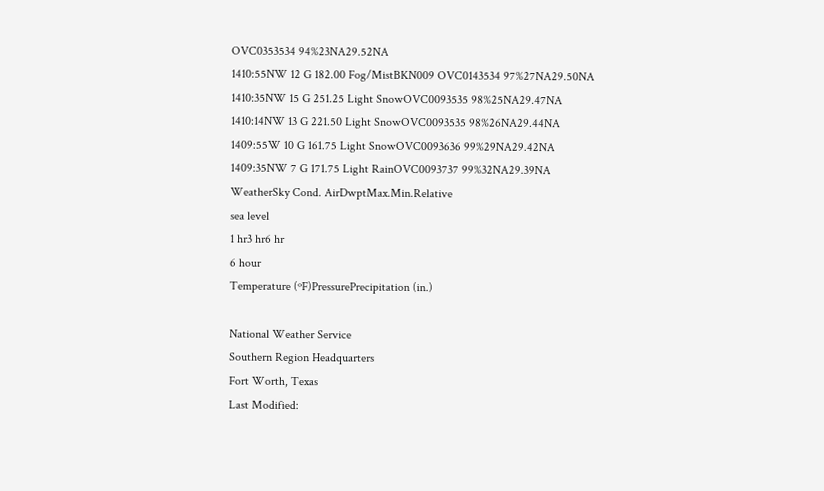OVC0353534 94%23NA29.52NA
1410:55NW 12 G 182.00 Fog/MistBKN009 OVC0143534 97%27NA29.50NA
1410:35NW 15 G 251.25 Light SnowOVC0093535 98%25NA29.47NA
1410:14NW 13 G 221.50 Light SnowOVC0093535 98%26NA29.44NA
1409:55W 10 G 161.75 Light SnowOVC0093636 99%29NA29.42NA
1409:35NW 7 G 171.75 Light RainOVC0093737 99%32NA29.39NA
WeatherSky Cond. AirDwptMax.Min.Relative
sea level
1 hr3 hr6 hr
6 hour
Temperature (ºF)PressurePrecipitation (in.)

National Weather Service
Southern Region Headquarters
Fort Worth, Texas
Last Modified: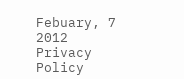Febuary, 7 2012
Privacy Policy